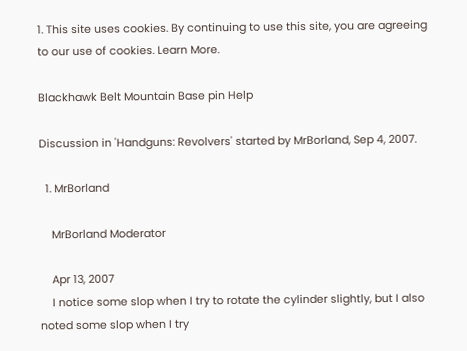1. This site uses cookies. By continuing to use this site, you are agreeing to our use of cookies. Learn More.

Blackhawk Belt Mountain Base pin Help

Discussion in 'Handguns: Revolvers' started by MrBorland, Sep 4, 2007.

  1. MrBorland

    MrBorland Moderator

    Apr 13, 2007
    I notice some slop when I try to rotate the cylinder slightly, but I also noted some slop when I try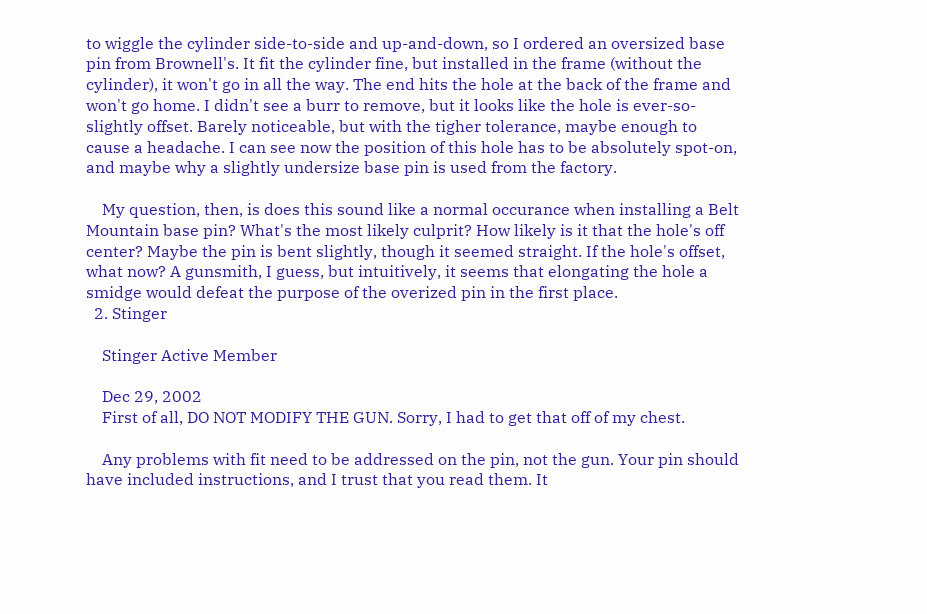to wiggle the cylinder side-to-side and up-and-down, so I ordered an oversized base pin from Brownell's. It fit the cylinder fine, but installed in the frame (without the cylinder), it won't go in all the way. The end hits the hole at the back of the frame and won't go home. I didn't see a burr to remove, but it looks like the hole is ever-so-slightly offset. Barely noticeable, but with the tigher tolerance, maybe enough to cause a headache. I can see now the position of this hole has to be absolutely spot-on, and maybe why a slightly undersize base pin is used from the factory.

    My question, then, is does this sound like a normal occurance when installing a Belt Mountain base pin? What's the most likely culprit? How likely is it that the hole's off center? Maybe the pin is bent slightly, though it seemed straight. If the hole's offset, what now? A gunsmith, I guess, but intuitively, it seems that elongating the hole a smidge would defeat the purpose of the overized pin in the first place.
  2. Stinger

    Stinger Active Member

    Dec 29, 2002
    First of all, DO NOT MODIFY THE GUN. Sorry, I had to get that off of my chest.

    Any problems with fit need to be addressed on the pin, not the gun. Your pin should have included instructions, and I trust that you read them. It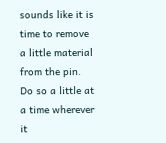sounds like it is time to remove a little material from the pin. Do so a little at a time wherever it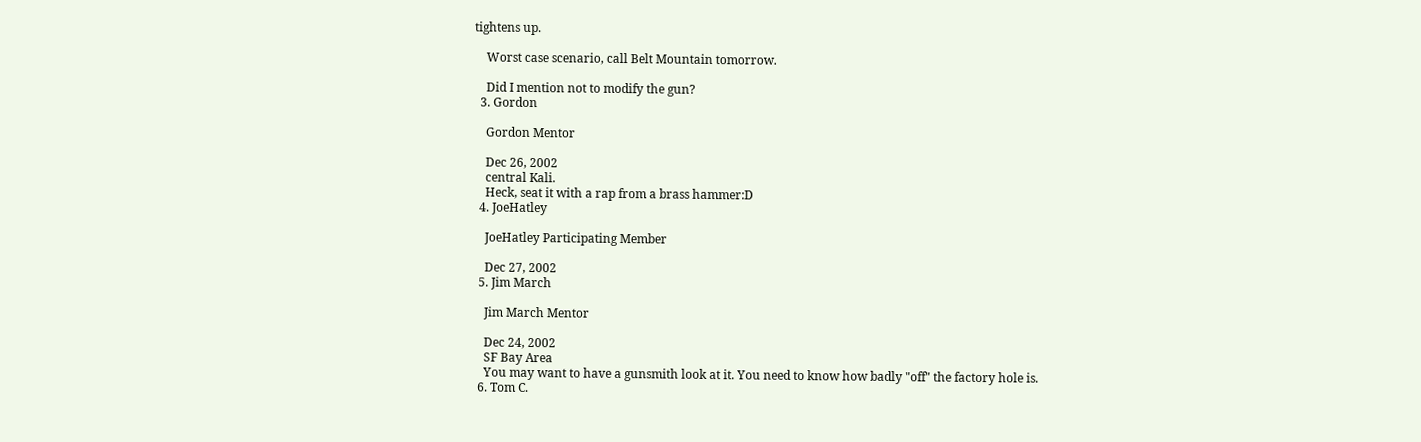tightens up.

    Worst case scenario, call Belt Mountain tomorrow.

    Did I mention not to modify the gun?
  3. Gordon

    Gordon Mentor

    Dec 26, 2002
    central Kali.
    Heck, seat it with a rap from a brass hammer:D
  4. JoeHatley

    JoeHatley Participating Member

    Dec 27, 2002
  5. Jim March

    Jim March Mentor

    Dec 24, 2002
    SF Bay Area
    You may want to have a gunsmith look at it. You need to know how badly "off" the factory hole is.
  6. Tom C.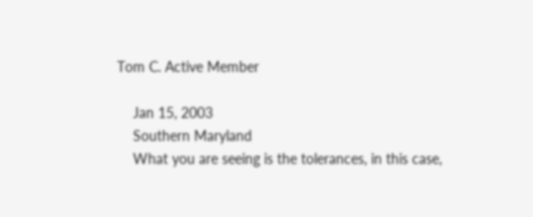Tom C. Active Member

    Jan 15, 2003
    Southern Maryland
    What you are seeing is the tolerances, in this case,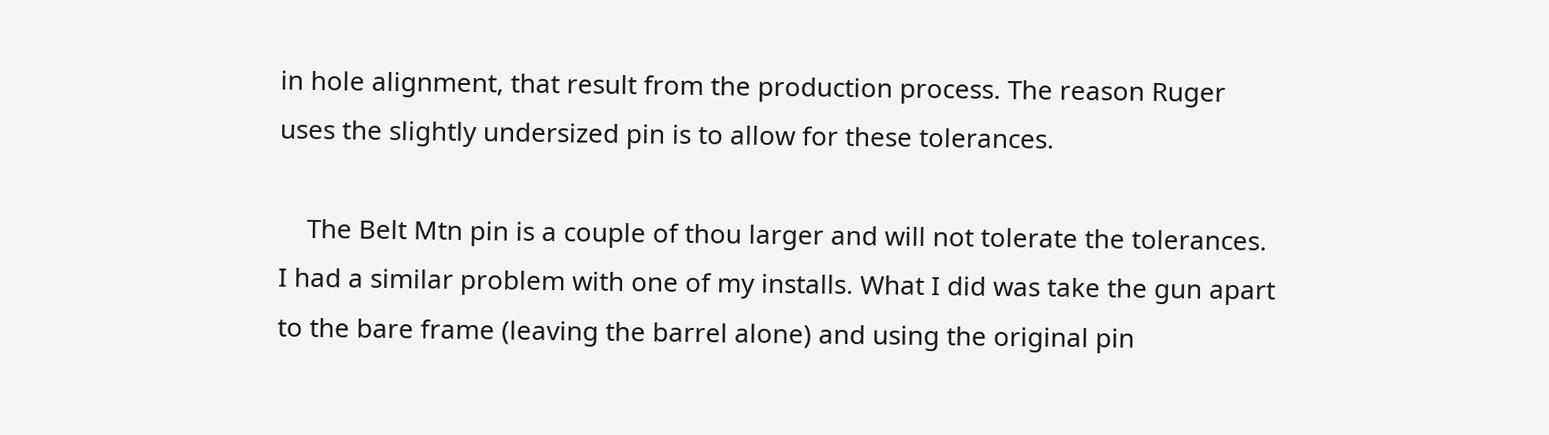in hole alignment, that result from the production process. The reason Ruger uses the slightly undersized pin is to allow for these tolerances.

    The Belt Mtn pin is a couple of thou larger and will not tolerate the tolerances. I had a similar problem with one of my installs. What I did was take the gun apart to the bare frame (leaving the barrel alone) and using the original pin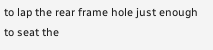to lap the rear frame hole just enough to seat the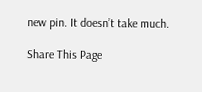new pin. It doesn’t take much.

Share This Page